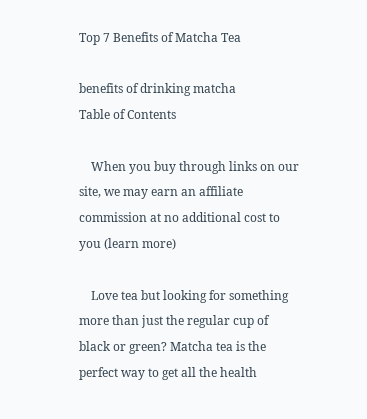Top 7 Benefits of Matcha Tea

benefits of drinking matcha
Table of Contents

    When you buy through links on our site, we may earn an affiliate commission at no additional cost to you (learn more)

    Love tea but looking for something more than just the regular cup of black or green? Matcha tea is the perfect way to get all the health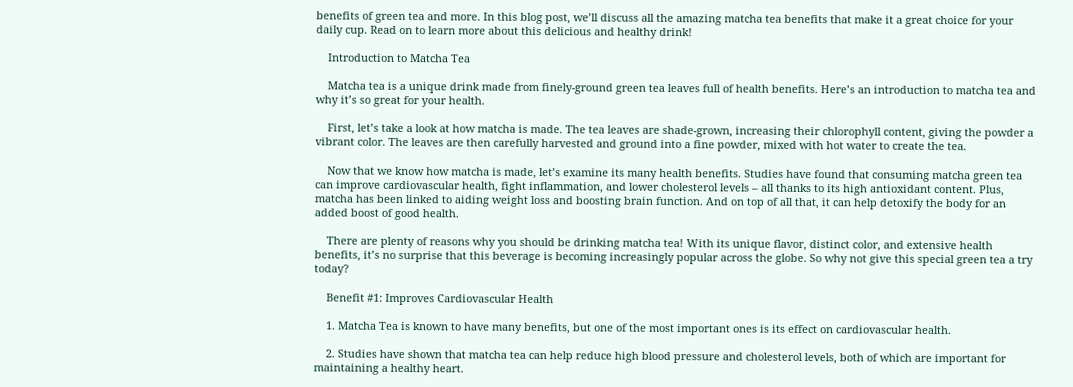benefits of green tea and more. In this blog post, we’ll discuss all the amazing matcha tea benefits that make it a great choice for your daily cup. Read on to learn more about this delicious and healthy drink!

    Introduction to Matcha Tea

    Matcha tea is a unique drink made from finely-ground green tea leaves full of health benefits. Here’s an introduction to matcha tea and why it’s so great for your health.

    First, let’s take a look at how matcha is made. The tea leaves are shade-grown, increasing their chlorophyll content, giving the powder a vibrant color. The leaves are then carefully harvested and ground into a fine powder, mixed with hot water to create the tea.

    Now that we know how matcha is made, let’s examine its many health benefits. Studies have found that consuming matcha green tea can improve cardiovascular health, fight inflammation, and lower cholesterol levels – all thanks to its high antioxidant content. Plus, matcha has been linked to aiding weight loss and boosting brain function. And on top of all that, it can help detoxify the body for an added boost of good health.

    There are plenty of reasons why you should be drinking matcha tea! With its unique flavor, distinct color, and extensive health benefits, it’s no surprise that this beverage is becoming increasingly popular across the globe. So why not give this special green tea a try today?

    Benefit #1: Improves Cardiovascular Health

    1. Matcha Tea is known to have many benefits, but one of the most important ones is its effect on cardiovascular health.

    2. Studies have shown that matcha tea can help reduce high blood pressure and cholesterol levels, both of which are important for maintaining a healthy heart.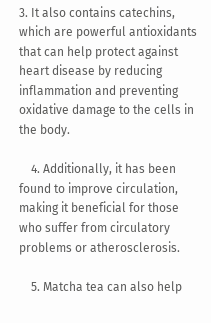3. It also contains catechins, which are powerful antioxidants that can help protect against heart disease by reducing inflammation and preventing oxidative damage to the cells in the body.

    4. Additionally, it has been found to improve circulation, making it beneficial for those who suffer from circulatory problems or atherosclerosis.

    5. Matcha tea can also help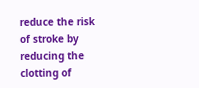reduce the risk of stroke by reducing the clotting of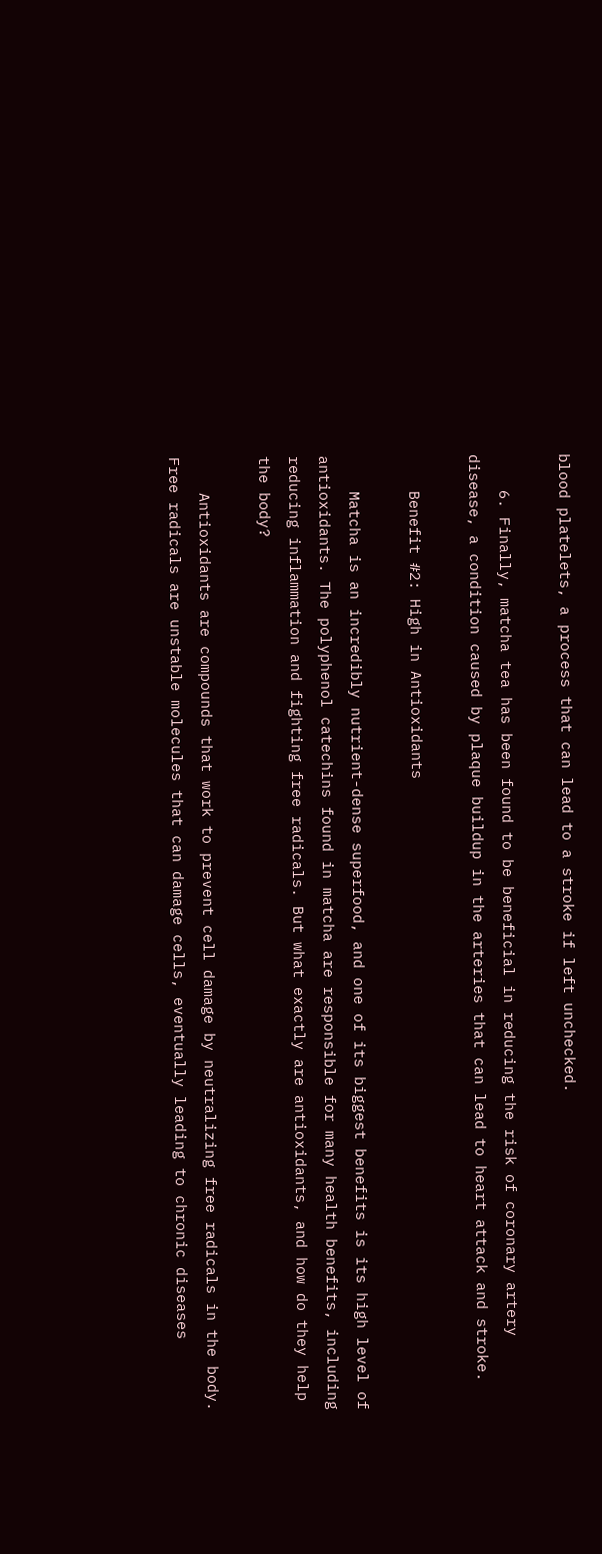blood platelets, a process that can lead to a stroke if left unchecked.

    6. Finally, matcha tea has been found to be beneficial in reducing the risk of coronary artery disease, a condition caused by plaque buildup in the arteries that can lead to heart attack and stroke.

    Benefit #2: High in Antioxidants

    Matcha is an incredibly nutrient-dense superfood, and one of its biggest benefits is its high level of antioxidants. The polyphenol catechins found in matcha are responsible for many health benefits, including reducing inflammation and fighting free radicals. But what exactly are antioxidants, and how do they help the body?

    Antioxidants are compounds that work to prevent cell damage by neutralizing free radicals in the body. Free radicals are unstable molecules that can damage cells, eventually leading to chronic diseases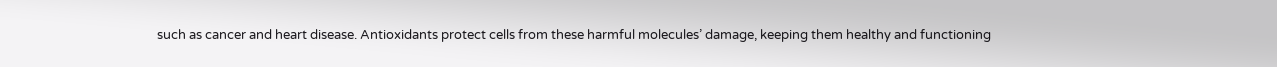such as cancer and heart disease. Antioxidants protect cells from these harmful molecules’ damage, keeping them healthy and functioning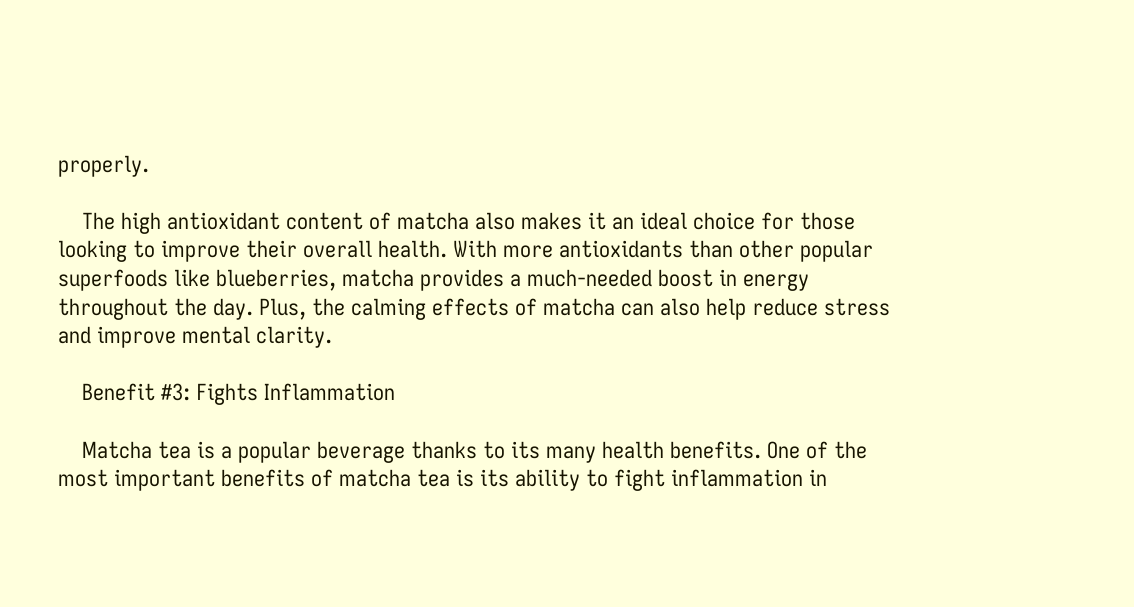properly.

    The high antioxidant content of matcha also makes it an ideal choice for those looking to improve their overall health. With more antioxidants than other popular superfoods like blueberries, matcha provides a much-needed boost in energy throughout the day. Plus, the calming effects of matcha can also help reduce stress and improve mental clarity.

    Benefit #3: Fights Inflammation

    Matcha tea is a popular beverage thanks to its many health benefits. One of the most important benefits of matcha tea is its ability to fight inflammation in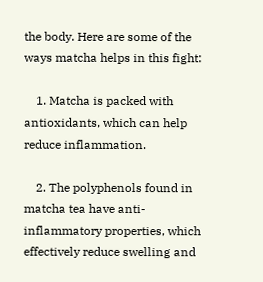the body. Here are some of the ways matcha helps in this fight:

    1. Matcha is packed with antioxidants, which can help reduce inflammation.

    2. The polyphenols found in matcha tea have anti-inflammatory properties, which effectively reduce swelling and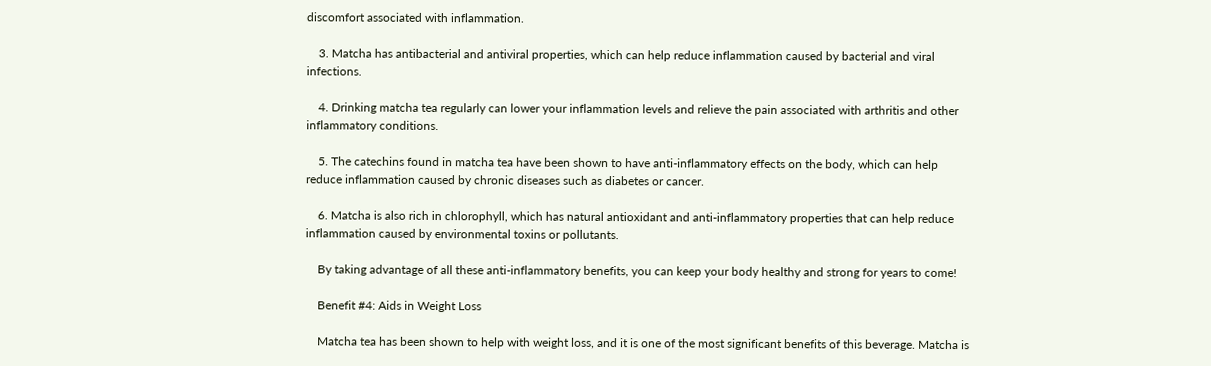discomfort associated with inflammation.

    3. Matcha has antibacterial and antiviral properties, which can help reduce inflammation caused by bacterial and viral infections.

    4. Drinking matcha tea regularly can lower your inflammation levels and relieve the pain associated with arthritis and other inflammatory conditions.

    5. The catechins found in matcha tea have been shown to have anti-inflammatory effects on the body, which can help reduce inflammation caused by chronic diseases such as diabetes or cancer.

    6. Matcha is also rich in chlorophyll, which has natural antioxidant and anti-inflammatory properties that can help reduce inflammation caused by environmental toxins or pollutants.

    By taking advantage of all these anti-inflammatory benefits, you can keep your body healthy and strong for years to come!

    Benefit #4: Aids in Weight Loss

    Matcha tea has been shown to help with weight loss, and it is one of the most significant benefits of this beverage. Matcha is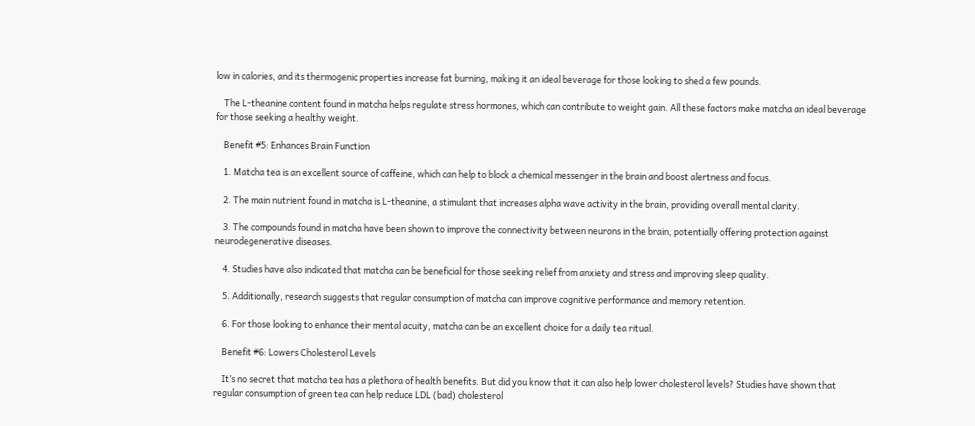low in calories, and its thermogenic properties increase fat burning, making it an ideal beverage for those looking to shed a few pounds.

    The L-theanine content found in matcha helps regulate stress hormones, which can contribute to weight gain. All these factors make matcha an ideal beverage for those seeking a healthy weight.

    Benefit #5: Enhances Brain Function

    1. Matcha tea is an excellent source of caffeine, which can help to block a chemical messenger in the brain and boost alertness and focus.

    2. The main nutrient found in matcha is L-theanine, a stimulant that increases alpha wave activity in the brain, providing overall mental clarity.

    3. The compounds found in matcha have been shown to improve the connectivity between neurons in the brain, potentially offering protection against neurodegenerative diseases.

    4. Studies have also indicated that matcha can be beneficial for those seeking relief from anxiety and stress and improving sleep quality.

    5. Additionally, research suggests that regular consumption of matcha can improve cognitive performance and memory retention.

    6. For those looking to enhance their mental acuity, matcha can be an excellent choice for a daily tea ritual.

    Benefit #6: Lowers Cholesterol Levels

    It’s no secret that matcha tea has a plethora of health benefits. But did you know that it can also help lower cholesterol levels? Studies have shown that regular consumption of green tea can help reduce LDL (bad) cholesterol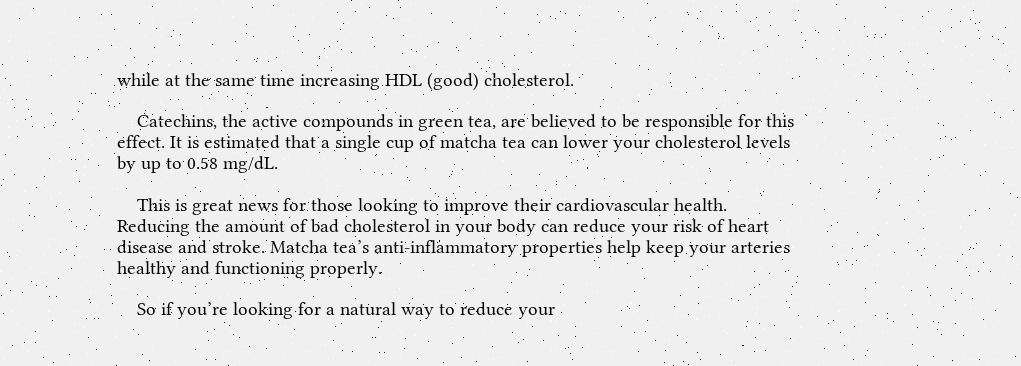while at the same time increasing HDL (good) cholesterol.

    Catechins, the active compounds in green tea, are believed to be responsible for this effect. It is estimated that a single cup of matcha tea can lower your cholesterol levels by up to 0.58 mg/dL.

    This is great news for those looking to improve their cardiovascular health. Reducing the amount of bad cholesterol in your body can reduce your risk of heart disease and stroke. Matcha tea’s anti-inflammatory properties help keep your arteries healthy and functioning properly.

    So if you’re looking for a natural way to reduce your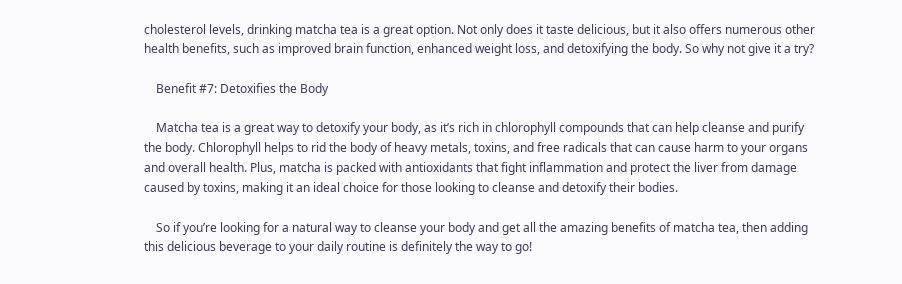cholesterol levels, drinking matcha tea is a great option. Not only does it taste delicious, but it also offers numerous other health benefits, such as improved brain function, enhanced weight loss, and detoxifying the body. So why not give it a try?

    Benefit #7: Detoxifies the Body

    Matcha tea is a great way to detoxify your body, as it’s rich in chlorophyll compounds that can help cleanse and purify the body. Chlorophyll helps to rid the body of heavy metals, toxins, and free radicals that can cause harm to your organs and overall health. Plus, matcha is packed with antioxidants that fight inflammation and protect the liver from damage caused by toxins, making it an ideal choice for those looking to cleanse and detoxify their bodies.

    So if you’re looking for a natural way to cleanse your body and get all the amazing benefits of matcha tea, then adding this delicious beverage to your daily routine is definitely the way to go!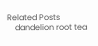Related Posts
    dandelion root tea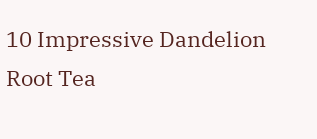10 Impressive Dandelion Root Tea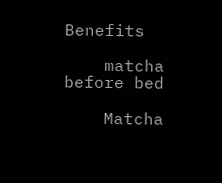Benefits

    matcha before bed

    Matcha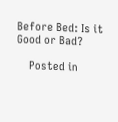Before Bed: Is it Good or Bad?

    Posted in